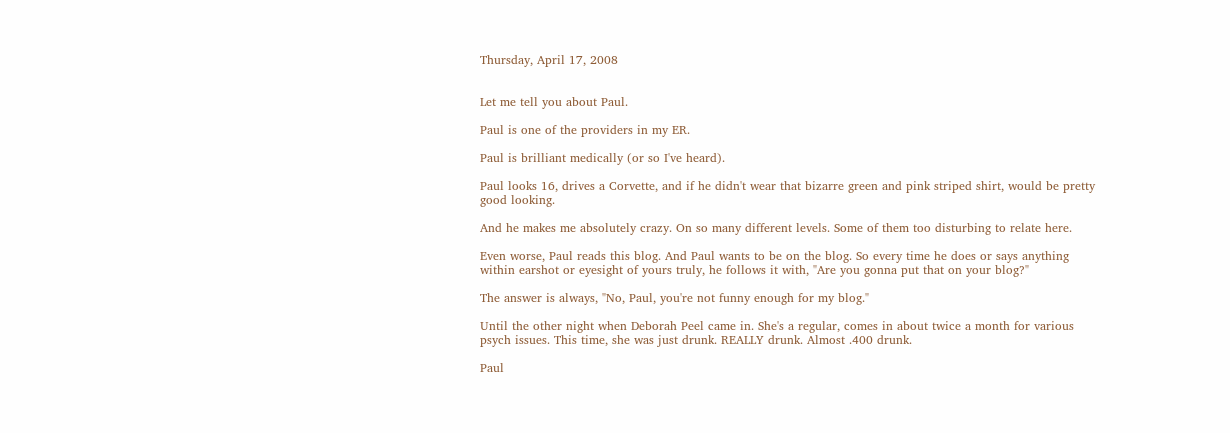Thursday, April 17, 2008


Let me tell you about Paul.

Paul is one of the providers in my ER.

Paul is brilliant medically (or so I've heard).

Paul looks 16, drives a Corvette, and if he didn't wear that bizarre green and pink striped shirt, would be pretty good looking.

And he makes me absolutely crazy. On so many different levels. Some of them too disturbing to relate here.

Even worse, Paul reads this blog. And Paul wants to be on the blog. So every time he does or says anything within earshot or eyesight of yours truly, he follows it with, "Are you gonna put that on your blog?"

The answer is always, "No, Paul, you're not funny enough for my blog."

Until the other night when Deborah Peel came in. She's a regular, comes in about twice a month for various psych issues. This time, she was just drunk. REALLY drunk. Almost .400 drunk.

Paul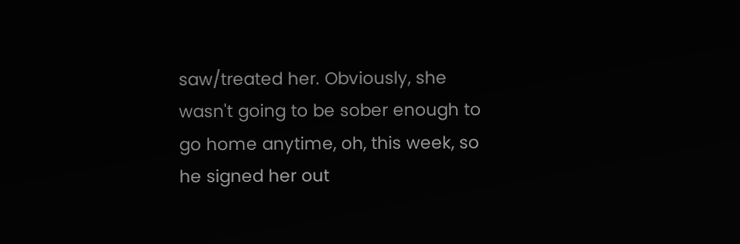saw/treated her. Obviously, she wasn't going to be sober enough to go home anytime, oh, this week, so he signed her out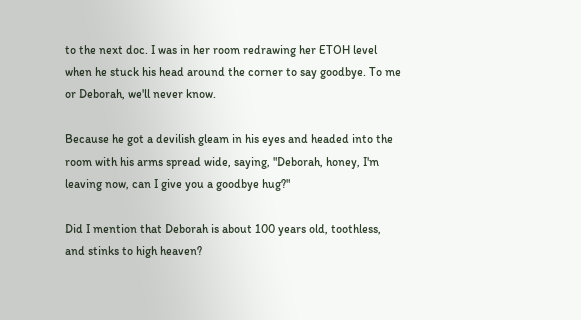to the next doc. I was in her room redrawing her ETOH level when he stuck his head around the corner to say goodbye. To me or Deborah, we'll never know.

Because he got a devilish gleam in his eyes and headed into the room with his arms spread wide, saying, "Deborah, honey, I'm leaving now, can I give you a goodbye hug?"

Did I mention that Deborah is about 100 years old, toothless, and stinks to high heaven?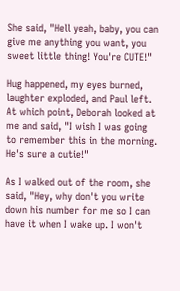She said, "Hell yeah, baby, you can give me anything you want, you sweet little thing! You're CUTE!"

Hug happened, my eyes burned, laughter exploded, and Paul left. At which point, Deborah looked at me and said, "I wish I was going to remember this in the morning. He's sure a cutie!"

As I walked out of the room, she said, "Hey, why don't you write down his number for me so I can have it when I wake up. I won't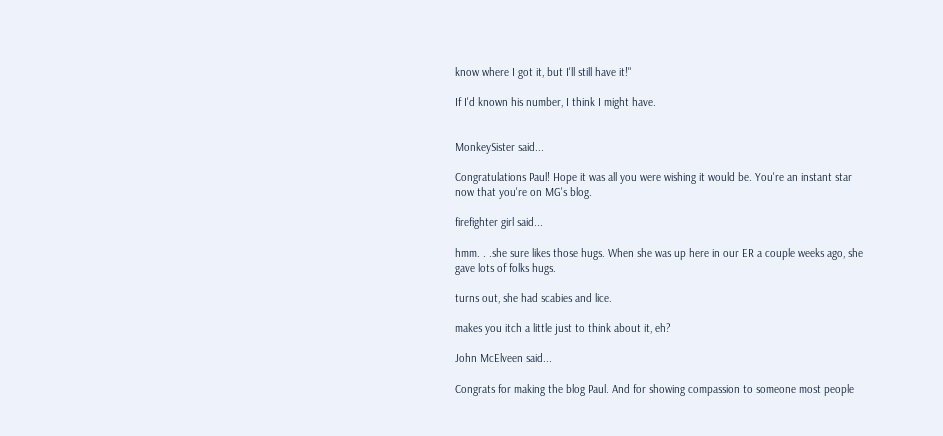know where I got it, but I'll still have it!"

If I'd known his number, I think I might have.


MonkeySister said...

Congratulations Paul! Hope it was all you were wishing it would be. You're an instant star now that you're on MG's blog.

firefighter girl said...

hmm. . .she sure likes those hugs. When she was up here in our ER a couple weeks ago, she gave lots of folks hugs.

turns out, she had scabies and lice.

makes you itch a little just to think about it, eh?

John McElveen said...

Congrats for making the blog Paul. And for showing compassion to someone most people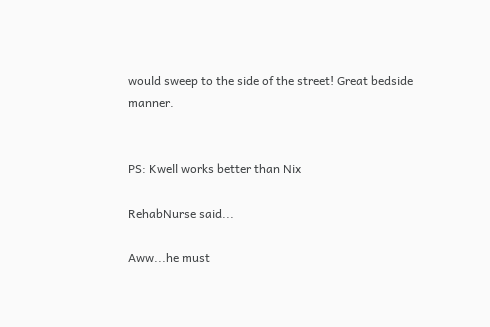would sweep to the side of the street! Great bedside manner.


PS: Kwell works better than Nix

RehabNurse said...

Aww...he must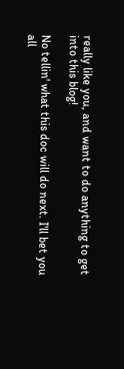really like you, and want to do anything to get into this blog!

No tellin' what this doc will do next. I'll bet you all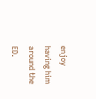enjoy having him around the ED.